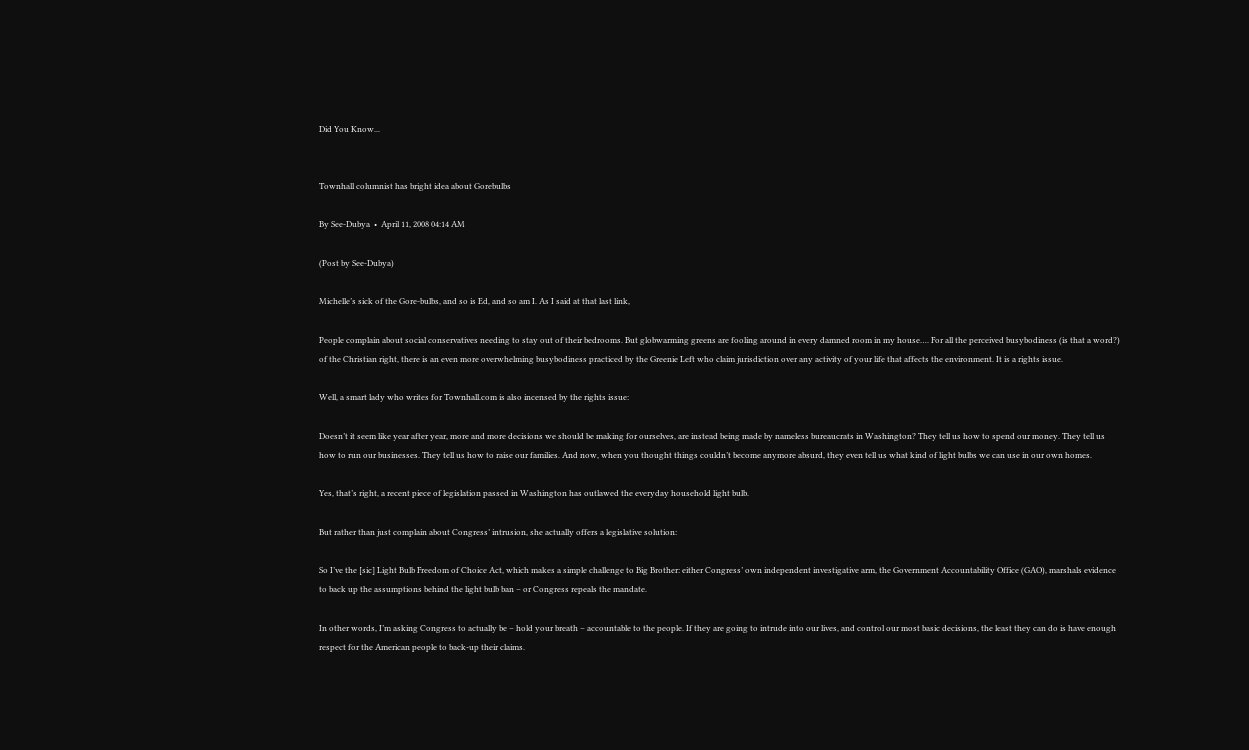Did You Know...


Townhall columnist has bright idea about Gorebulbs

By See-Dubya  •  April 11, 2008 04:14 AM

(Post by See-Dubya)

Michelle’s sick of the Gore-bulbs, and so is Ed, and so am I. As I said at that last link,

People complain about social conservatives needing to stay out of their bedrooms. But globwarming greens are fooling around in every damned room in my house…. For all the perceived busybodiness (is that a word?) of the Christian right, there is an even more overwhelming busybodiness practiced by the Greenie Left who claim jurisdiction over any activity of your life that affects the environment. It is a rights issue.

Well, a smart lady who writes for Townhall.com is also incensed by the rights issue:

Doesn’t it seem like year after year, more and more decisions we should be making for ourselves, are instead being made by nameless bureaucrats in Washington? They tell us how to spend our money. They tell us how to run our businesses. They tell us how to raise our families. And now, when you thought things couldn’t become anymore absurd, they even tell us what kind of light bulbs we can use in our own homes.

Yes, that’s right, a recent piece of legislation passed in Washington has outlawed the everyday household light bulb.

But rather than just complain about Congress’ intrusion, she actually offers a legislative solution:

So I’ve the [sic] Light Bulb Freedom of Choice Act, which makes a simple challenge to Big Brother: either Congress’ own independent investigative arm, the Government Accountability Office (GAO), marshals evidence to back up the assumptions behind the light bulb ban – or Congress repeals the mandate.

In other words, I’m asking Congress to actually be – hold your breath – accountable to the people. If they are going to intrude into our lives, and control our most basic decisions, the least they can do is have enough respect for the American people to back-up their claims.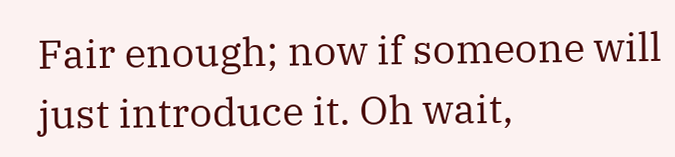Fair enough; now if someone will just introduce it. Oh wait,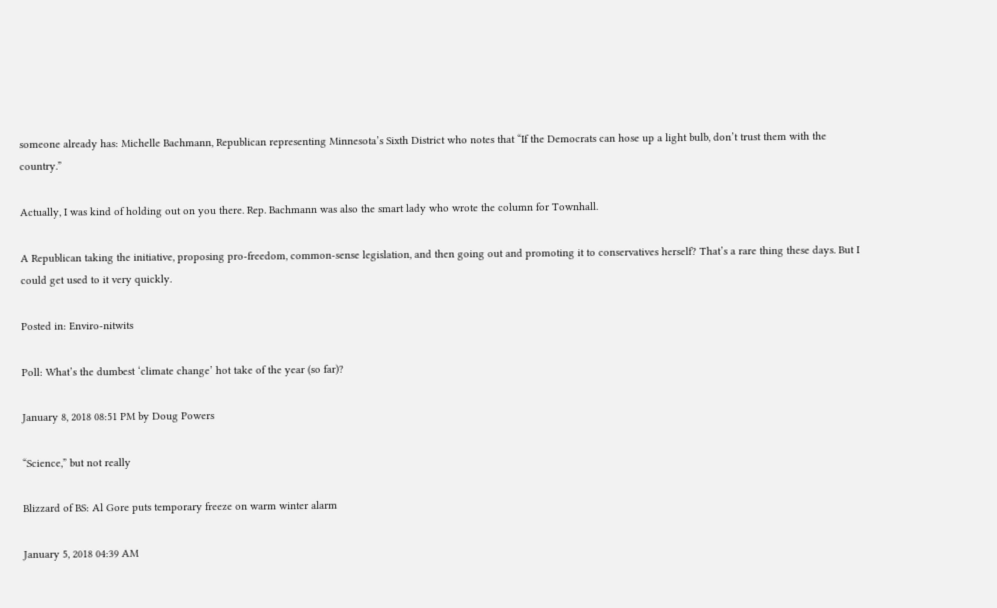someone already has: Michelle Bachmann, Republican representing Minnesota’s Sixth District who notes that “If the Democrats can hose up a light bulb, don’t trust them with the country.”

Actually, I was kind of holding out on you there. Rep. Bachmann was also the smart lady who wrote the column for Townhall.

A Republican taking the initiative, proposing pro-freedom, common-sense legislation, and then going out and promoting it to conservatives herself? That’s a rare thing these days. But I could get used to it very quickly.

Posted in: Enviro-nitwits

Poll: What’s the dumbest ‘climate change’ hot take of the year (so far)?

January 8, 2018 08:51 PM by Doug Powers

“Science,” but not really

Blizzard of BS: Al Gore puts temporary freeze on warm winter alarm

January 5, 2018 04:39 AM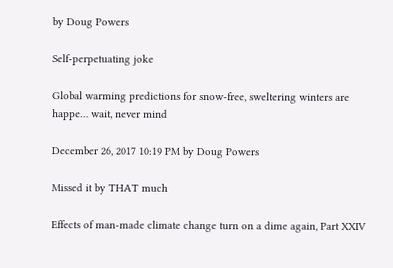by Doug Powers

Self-perpetuating joke

Global warming predictions for snow-free, sweltering winters are happe… wait, never mind

December 26, 2017 10:19 PM by Doug Powers

Missed it by THAT much

Effects of man-made climate change turn on a dime again, Part XXIV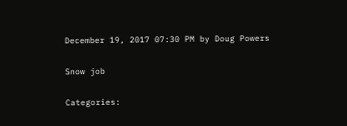December 19, 2017 07:30 PM by Doug Powers

Snow job

Categories: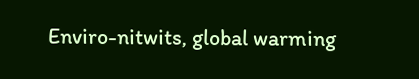Enviro-nitwits, global warming